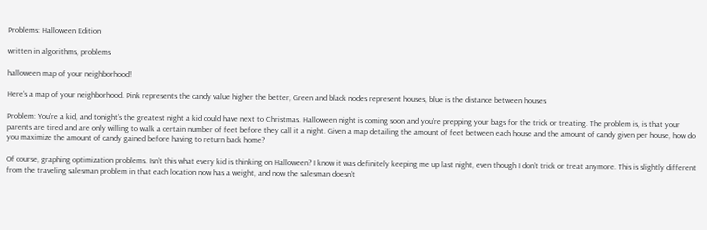Problems: Halloween Edition

written in algorithms, problems

halloween map of your neighborhood!

Here’s a map of your neighborhood. Pink represents the candy value higher the better, Green and black nodes represent houses, blue is the distance between houses

Problem: You’re a kid, and tonight’s the greatest night a kid could have next to Christmas. Halloween night is coming soon and you’re prepping your bags for the trick or treating. The problem is, is that your parents are tired and are only willing to walk a certain number of feet before they call it a night. Given a map detailing the amount of feet between each house and the amount of candy given per house, how do you maximize the amount of candy gained before having to return back home?

Of course, graphing optimization problems. Isn’t this what every kid is thinking on Halloween? I know it was definitely keeping me up last night, even though I don’t trick or treat anymore. This is slightly different from the traveling salesman problem in that each location now has a weight, and now the salesman doesn’t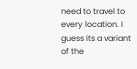need to travel to every location. I guess its a variant of the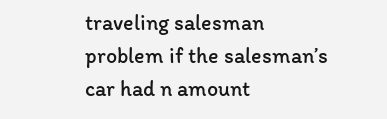traveling salesman problem if the salesman’s car had n amount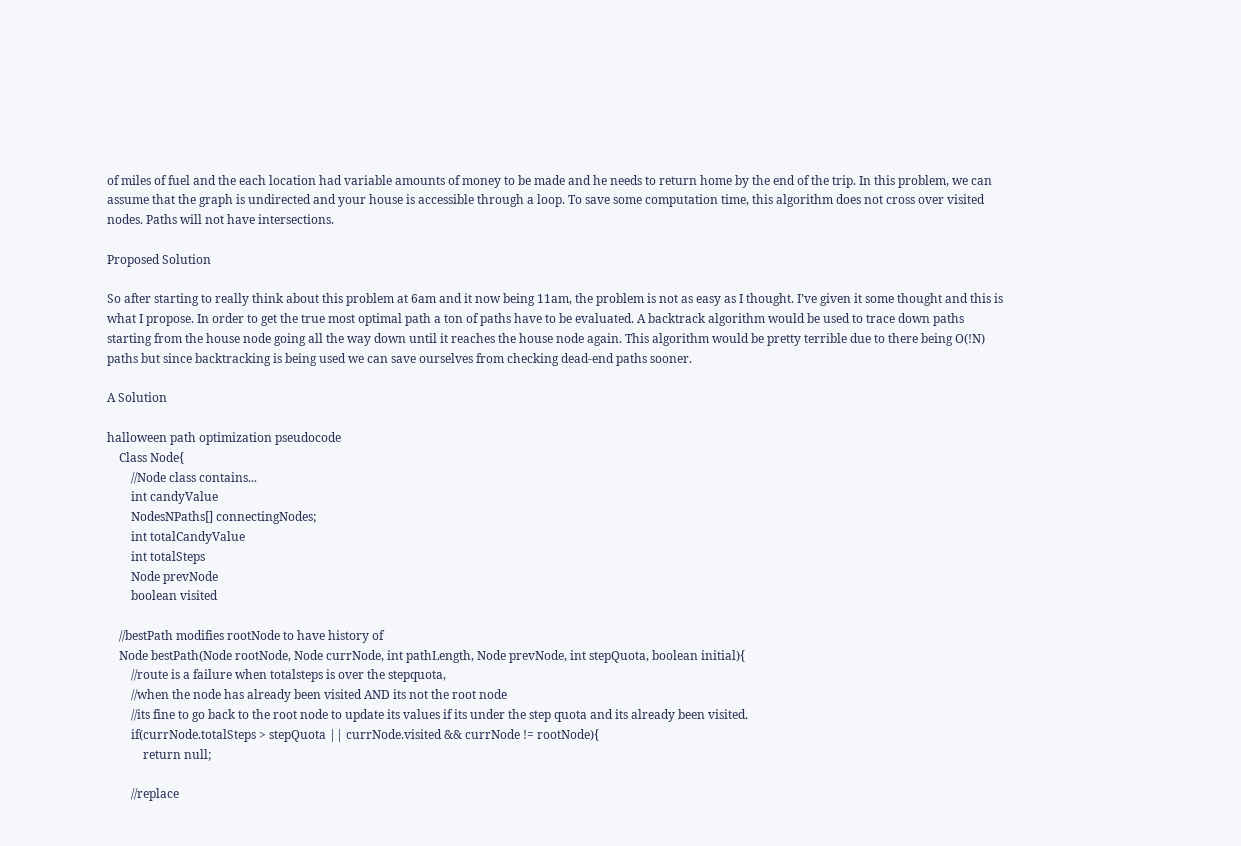of miles of fuel and the each location had variable amounts of money to be made and he needs to return home by the end of the trip. In this problem, we can assume that the graph is undirected and your house is accessible through a loop. To save some computation time, this algorithm does not cross over visited nodes. Paths will not have intersections.

Proposed Solution

So after starting to really think about this problem at 6am and it now being 11am, the problem is not as easy as I thought. I’ve given it some thought and this is what I propose. In order to get the true most optimal path a ton of paths have to be evaluated. A backtrack algorithm would be used to trace down paths starting from the house node going all the way down until it reaches the house node again. This algorithm would be pretty terrible due to there being O(!N) paths but since backtracking is being used we can save ourselves from checking dead-end paths sooner.

A Solution

halloween path optimization pseudocode
    Class Node{
        //Node class contains...
        int candyValue
        NodesNPaths[] connectingNodes;
        int totalCandyValue
        int totalSteps
        Node prevNode
        boolean visited

    //bestPath modifies rootNode to have history of
    Node bestPath(Node rootNode, Node currNode, int pathLength, Node prevNode, int stepQuota, boolean initial){
        //route is a failure when totalsteps is over the stepquota,
        //when the node has already been visited AND its not the root node
        //its fine to go back to the root node to update its values if its under the step quota and its already been visited.
        if(currNode.totalSteps > stepQuota || currNode.visited && currNode != rootNode){
            return null;

        //replace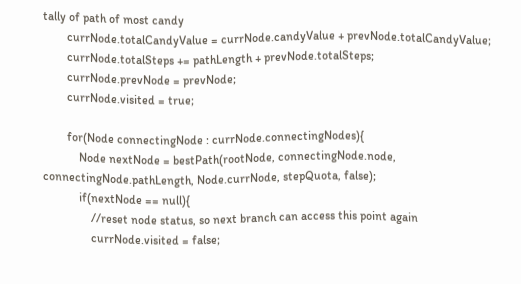tally of path of most candy
        currNode.totalCandyValue = currNode.candyValue + prevNode.totalCandyValue;
        currNode.totalSteps += pathLength + prevNode.totalSteps;
        currNode.prevNode = prevNode;
        currNode.visited = true;

        for(Node connectingNode : currNode.connectingNodes){
            Node nextNode = bestPath(rootNode, connectingNode.node, connectingNode.pathLength, Node.currNode, stepQuota, false);
            if(nextNode == null){
                //reset node status, so next branch can access this point again
                currNode.visited = false;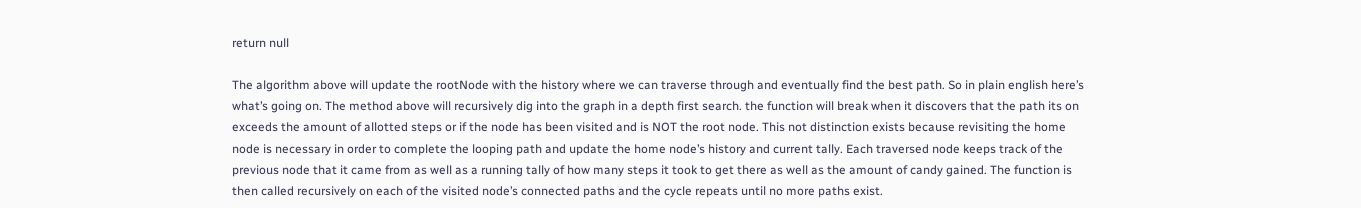return null

The algorithm above will update the rootNode with the history where we can traverse through and eventually find the best path. So in plain english here’s what’s going on. The method above will recursively dig into the graph in a depth first search. the function will break when it discovers that the path its on exceeds the amount of allotted steps or if the node has been visited and is NOT the root node. This not distinction exists because revisiting the home node is necessary in order to complete the looping path and update the home node’s history and current tally. Each traversed node keeps track of the previous node that it came from as well as a running tally of how many steps it took to get there as well as the amount of candy gained. The function is then called recursively on each of the visited node’s connected paths and the cycle repeats until no more paths exist.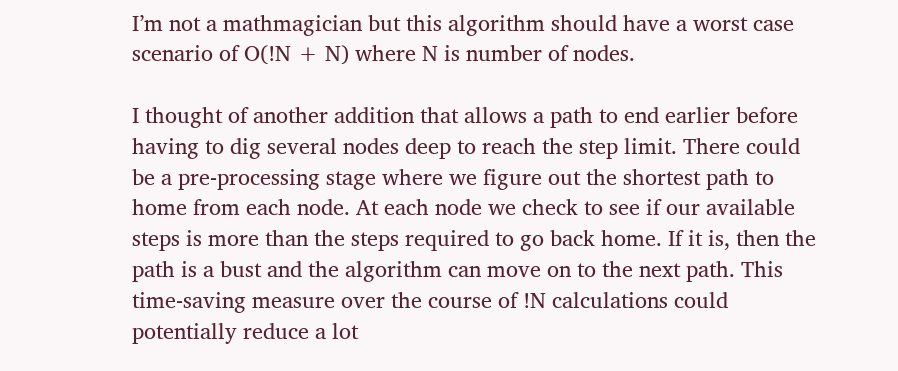I’m not a mathmagician but this algorithm should have a worst case scenario of O(!N + N) where N is number of nodes.

I thought of another addition that allows a path to end earlier before having to dig several nodes deep to reach the step limit. There could be a pre-processing stage where we figure out the shortest path to home from each node. At each node we check to see if our available steps is more than the steps required to go back home. If it is, then the path is a bust and the algorithm can move on to the next path. This time-saving measure over the course of !N calculations could potentially reduce a lot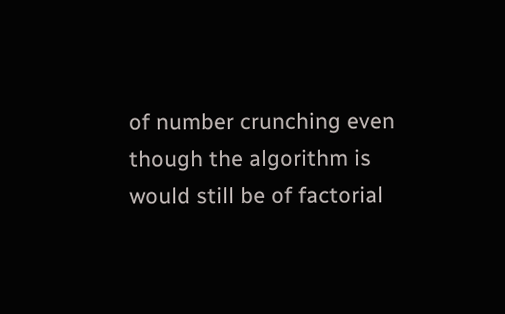of number crunching even though the algorithm is would still be of factorial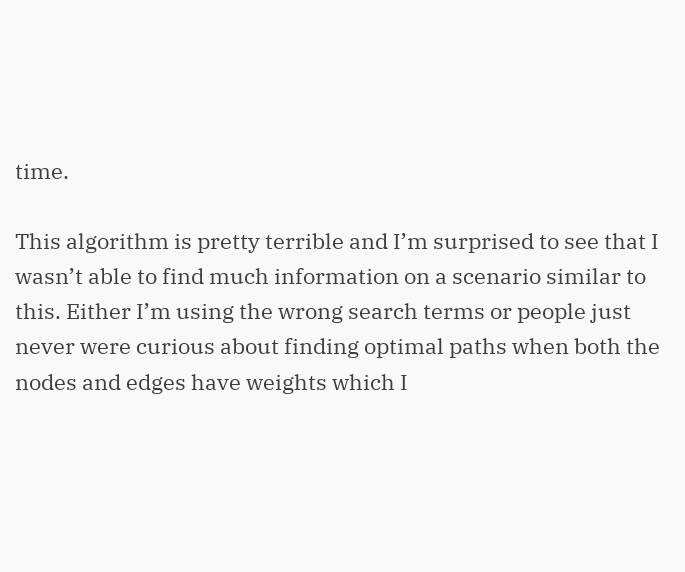time.

This algorithm is pretty terrible and I’m surprised to see that I wasn’t able to find much information on a scenario similar to this. Either I’m using the wrong search terms or people just never were curious about finding optimal paths when both the nodes and edges have weights which I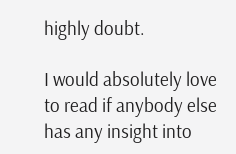highly doubt.

I would absolutely love to read if anybody else has any insight into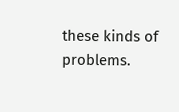these kinds of problems.